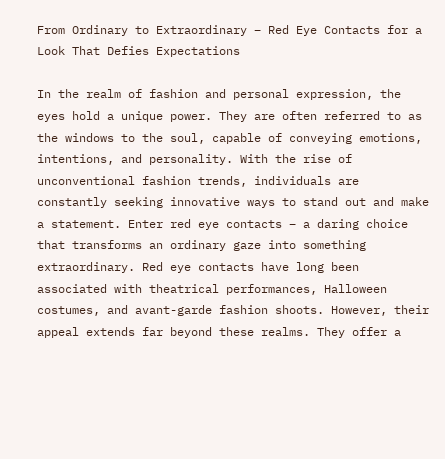From Ordinary to Extraordinary – Red Eye Contacts for a Look That Defies Expectations

In the realm of fashion and personal expression, the eyes hold a unique power. They are often referred to as the windows to the soul, capable of conveying emotions, intentions, and personality. With the rise of unconventional fashion trends, individuals are constantly seeking innovative ways to stand out and make a statement. Enter red eye contacts – a daring choice that transforms an ordinary gaze into something extraordinary. Red eye contacts have long been associated with theatrical performances, Halloween costumes, and avant-garde fashion shoots. However, their appeal extends far beyond these realms. They offer a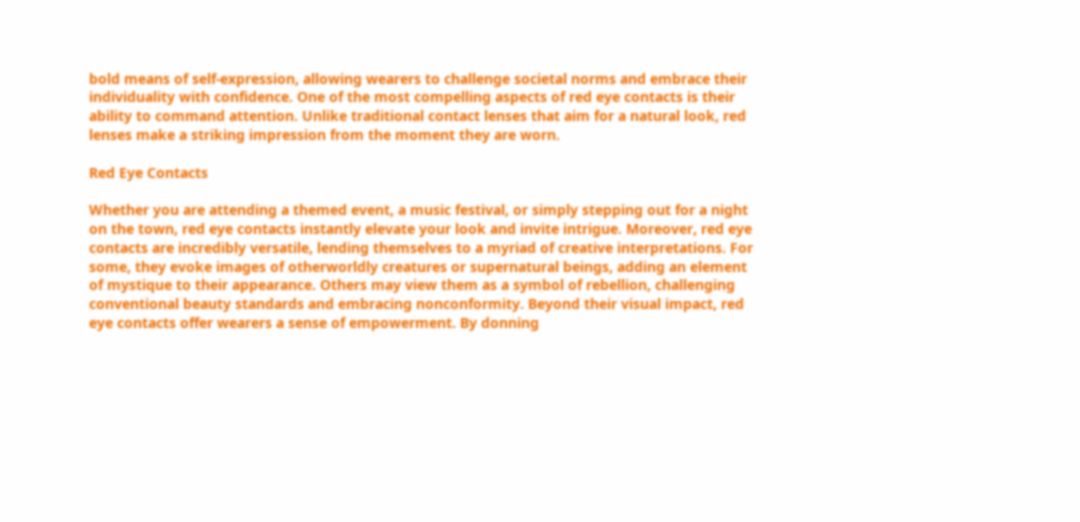bold means of self-expression, allowing wearers to challenge societal norms and embrace their individuality with confidence. One of the most compelling aspects of red eye contacts is their ability to command attention. Unlike traditional contact lenses that aim for a natural look, red lenses make a striking impression from the moment they are worn.

Red Eye Contacts

Whether you are attending a themed event, a music festival, or simply stepping out for a night on the town, red eye contacts instantly elevate your look and invite intrigue. Moreover, red eye contacts are incredibly versatile, lending themselves to a myriad of creative interpretations. For some, they evoke images of otherworldly creatures or supernatural beings, adding an element of mystique to their appearance. Others may view them as a symbol of rebellion, challenging conventional beauty standards and embracing nonconformity. Beyond their visual impact, red eye contacts offer wearers a sense of empowerment. By donning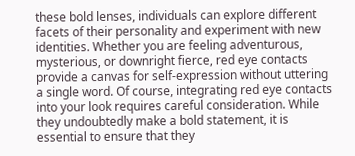these bold lenses, individuals can explore different facets of their personality and experiment with new identities. Whether you are feeling adventurous, mysterious, or downright fierce, red eye contacts provide a canvas for self-expression without uttering a single word. Of course, integrating red eye contacts into your look requires careful consideration. While they undoubtedly make a bold statement, it is essential to ensure that they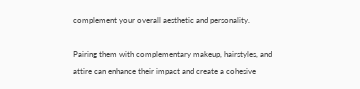complement your overall aesthetic and personality.

Pairing them with complementary makeup, hairstyles, and attire can enhance their impact and create a cohesive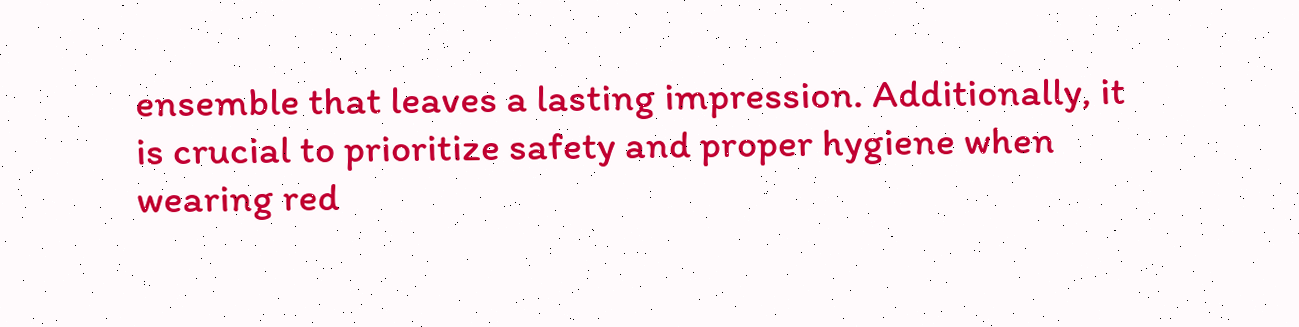ensemble that leaves a lasting impression. Additionally, it is crucial to prioritize safety and proper hygiene when wearing red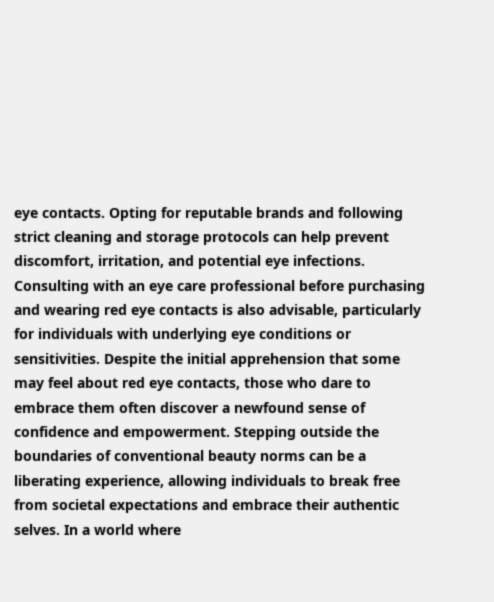eye contacts. Opting for reputable brands and following strict cleaning and storage protocols can help prevent discomfort, irritation, and potential eye infections. Consulting with an eye care professional before purchasing and wearing red eye contacts is also advisable, particularly for individuals with underlying eye conditions or sensitivities. Despite the initial apprehension that some may feel about red eye contacts, those who dare to embrace them often discover a newfound sense of confidence and empowerment. Stepping outside the boundaries of conventional beauty norms can be a liberating experience, allowing individuals to break free from societal expectations and embrace their authentic selves. In a world where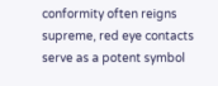conformity often reigns supreme, red eye contacts serve as a potent symbol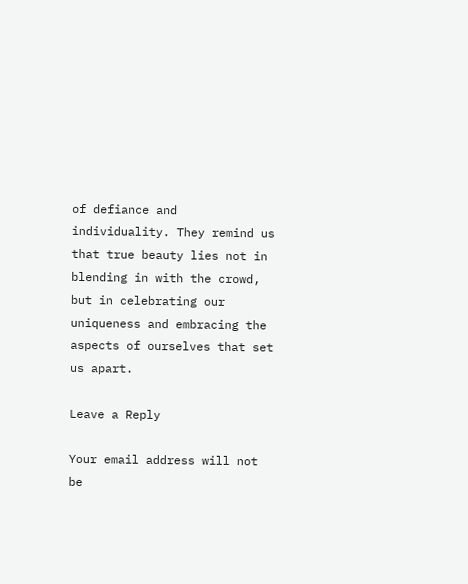of defiance and individuality. They remind us that true beauty lies not in blending in with the crowd, but in celebrating our uniqueness and embracing the aspects of ourselves that set us apart.

Leave a Reply

Your email address will not be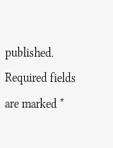published. Required fields are marked *